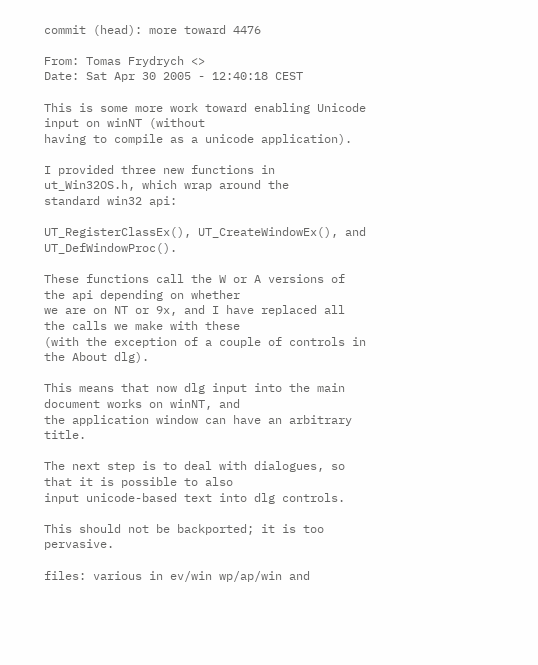commit (head): more toward 4476

From: Tomas Frydrych <>
Date: Sat Apr 30 2005 - 12:40:18 CEST

This is some more work toward enabling Unicode input on winNT (without
having to compile as a unicode application).

I provided three new functions in ut_Win32OS.h, which wrap around the
standard win32 api:

UT_RegisterClassEx(), UT_CreateWindowEx(), and UT_DefWindowProc().

These functions call the W or A versions of the api depending on whether
we are on NT or 9x, and I have replaced all the calls we make with these
(with the exception of a couple of controls in the About dlg).

This means that now dlg input into the main document works on winNT, and
the application window can have an arbitrary title.

The next step is to deal with dialogues, so that it is possible to also
input unicode-based text into dlg controls.

This should not be backported; it is too pervasive.

files: various in ev/win wp/ap/win and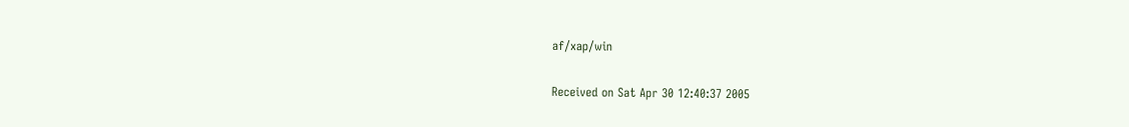af/xap/win

Received on Sat Apr 30 12:40:37 2005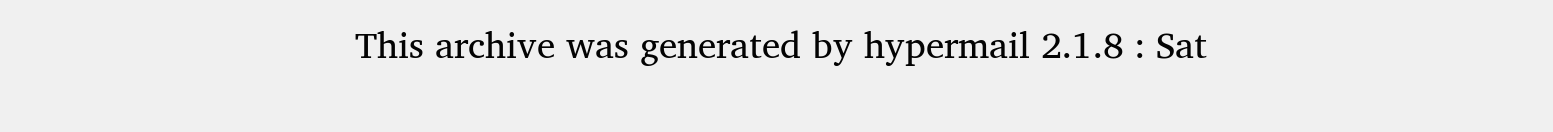This archive was generated by hypermail 2.1.8 : Sat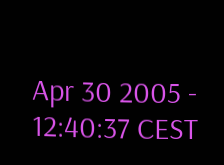Apr 30 2005 - 12:40:37 CEST